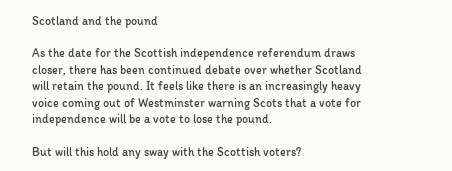Scotland and the pound

As the date for the Scottish independence referendum draws closer, there has been continued debate over whether Scotland will retain the pound. It feels like there is an increasingly heavy voice coming out of Westminster warning Scots that a vote for independence will be a vote to lose the pound.

But will this hold any sway with the Scottish voters?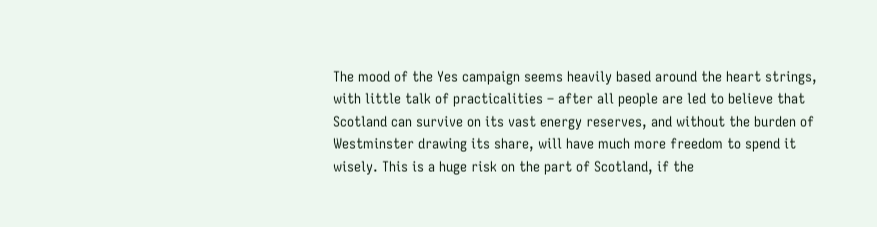The mood of the Yes campaign seems heavily based around the heart strings, with little talk of practicalities – after all people are led to believe that Scotland can survive on its vast energy reserves, and without the burden of Westminster drawing its share, will have much more freedom to spend it wisely. This is a huge risk on the part of Scotland, if the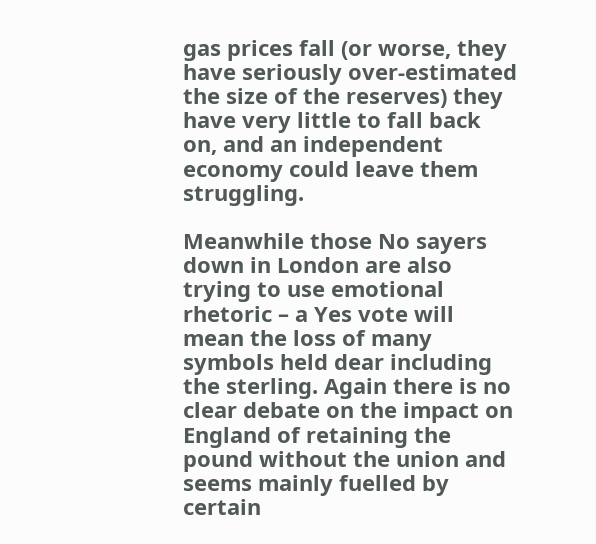gas prices fall (or worse, they have seriously over-estimated the size of the reserves) they have very little to fall back on, and an independent economy could leave them struggling.

Meanwhile those No sayers down in London are also trying to use emotional rhetoric – a Yes vote will mean the loss of many symbols held dear including the sterling. Again there is no clear debate on the impact on England of retaining the pound without the union and seems mainly fuelled by certain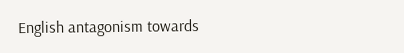English antagonism towards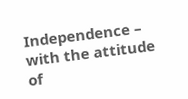Independence – with the attitude of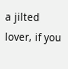a jilted lover, if you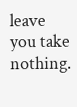leave you take nothing.